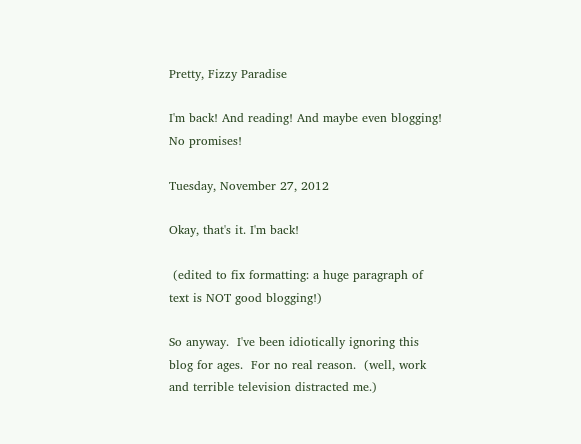Pretty, Fizzy Paradise

I'm back! And reading! And maybe even blogging! No promises!

Tuesday, November 27, 2012

Okay, that's it. I'm back!

 (edited to fix formatting: a huge paragraph of text is NOT good blogging!)

So anyway.  I've been idiotically ignoring this blog for ages.  For no real reason.  (well, work and terrible television distracted me.)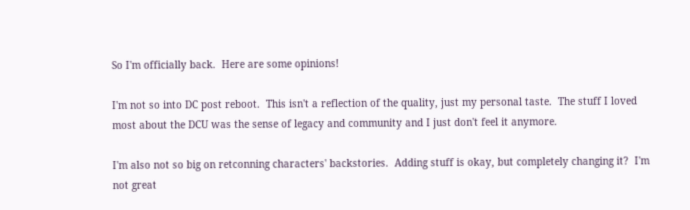So I'm officially back.  Here are some opinions!

I'm not so into DC post reboot.  This isn't a reflection of the quality, just my personal taste.  The stuff I loved most about the DCU was the sense of legacy and community and I just don't feel it anymore.

I'm also not so big on retconning characters' backstories.  Adding stuff is okay, but completely changing it?  I'm not great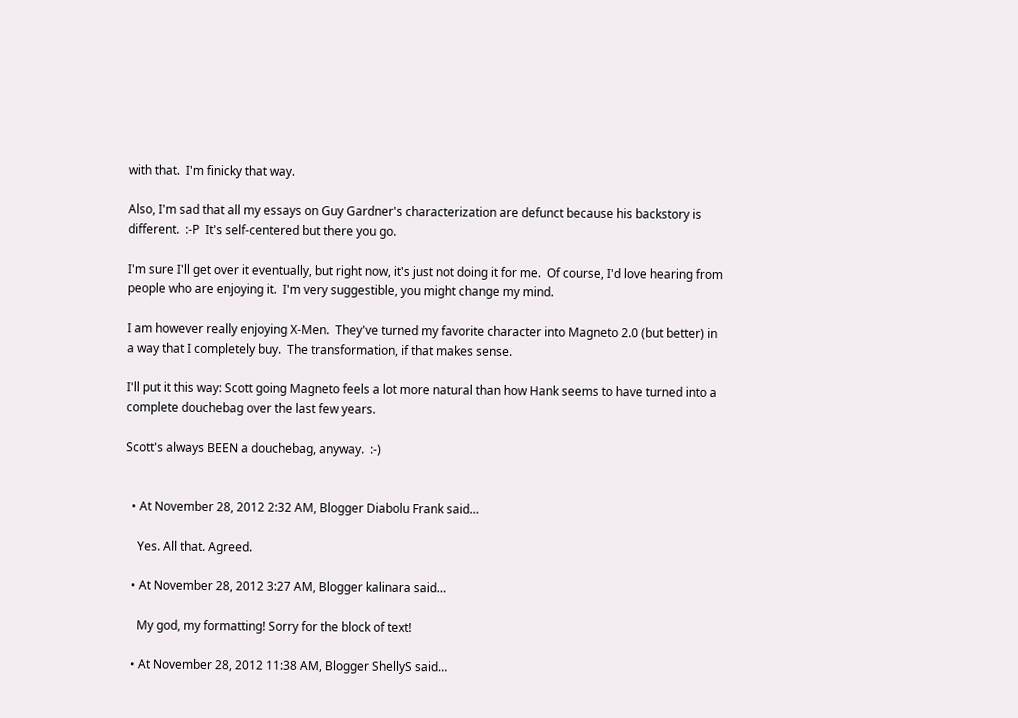with that.  I'm finicky that way.

Also, I'm sad that all my essays on Guy Gardner's characterization are defunct because his backstory is different.  :-P  It's self-centered but there you go.

I'm sure I'll get over it eventually, but right now, it's just not doing it for me.  Of course, I'd love hearing from people who are enjoying it.  I'm very suggestible, you might change my mind.

I am however really enjoying X-Men.  They've turned my favorite character into Magneto 2.0 (but better) in a way that I completely buy.  The transformation, if that makes sense.

I'll put it this way: Scott going Magneto feels a lot more natural than how Hank seems to have turned into a complete douchebag over the last few years.

Scott's always BEEN a douchebag, anyway.  :-)


  • At November 28, 2012 2:32 AM, Blogger Diabolu Frank said…

    Yes. All that. Agreed.

  • At November 28, 2012 3:27 AM, Blogger kalinara said…

    My god, my formatting! Sorry for the block of text!

  • At November 28, 2012 11:38 AM, Blogger ShellyS said…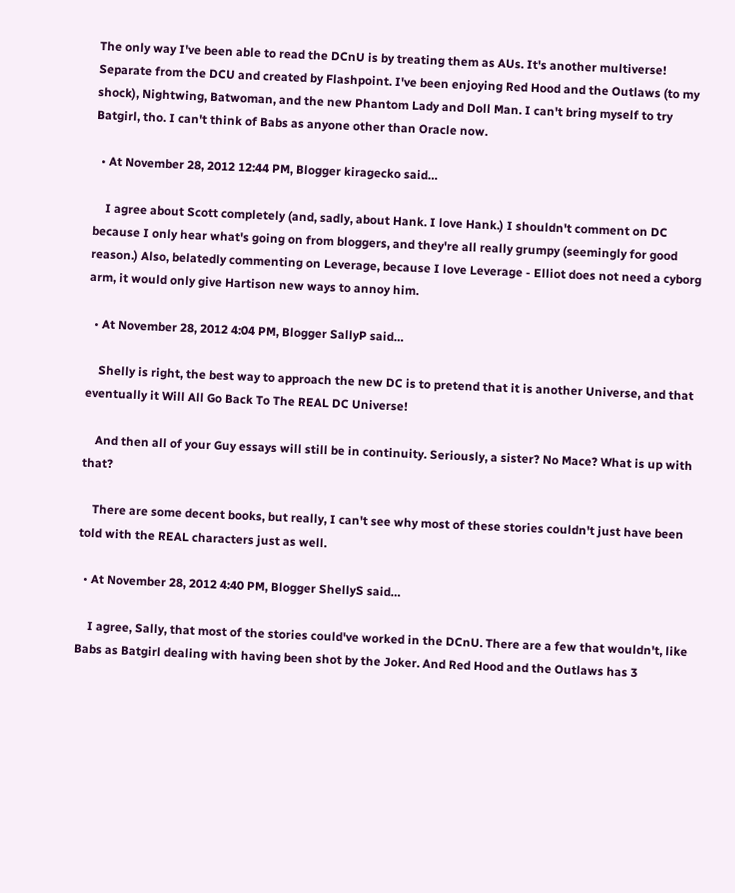The only way I've been able to read the DCnU is by treating them as AUs. It's another multiverse! Separate from the DCU and created by Flashpoint. I've been enjoying Red Hood and the Outlaws (to my shock), Nightwing, Batwoman, and the new Phantom Lady and Doll Man. I can't bring myself to try Batgirl, tho. I can't think of Babs as anyone other than Oracle now.

  • At November 28, 2012 12:44 PM, Blogger kiragecko said…

    I agree about Scott completely (and, sadly, about Hank. I love Hank.) I shouldn't comment on DC because I only hear what's going on from bloggers, and they're all really grumpy (seemingly for good reason.) Also, belatedly commenting on Leverage, because I love Leverage - Elliot does not need a cyborg arm, it would only give Hartison new ways to annoy him.

  • At November 28, 2012 4:04 PM, Blogger SallyP said…

    Shelly is right, the best way to approach the new DC is to pretend that it is another Universe, and that eventually it Will All Go Back To The REAL DC Universe!

    And then all of your Guy essays will still be in continuity. Seriously, a sister? No Mace? What is up with that?

    There are some decent books, but really, I can't see why most of these stories couldn't just have been told with the REAL characters just as well.

  • At November 28, 2012 4:40 PM, Blogger ShellyS said…

    I agree, Sally, that most of the stories could've worked in the DCnU. There are a few that wouldn't, like Babs as Batgirl dealing with having been shot by the Joker. And Red Hood and the Outlaws has 3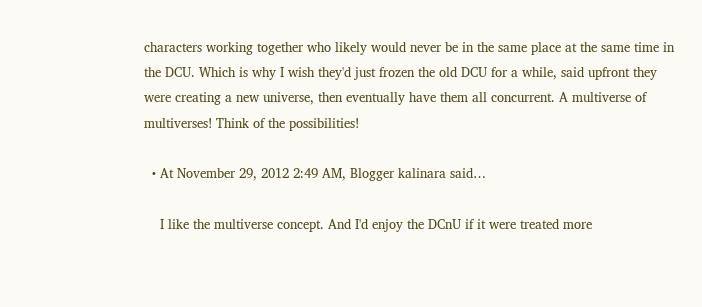characters working together who likely would never be in the same place at the same time in the DCU. Which is why I wish they'd just frozen the old DCU for a while, said upfront they were creating a new universe, then eventually have them all concurrent. A multiverse of multiverses! Think of the possibilities!

  • At November 29, 2012 2:49 AM, Blogger kalinara said…

    I like the multiverse concept. And I'd enjoy the DCnU if it were treated more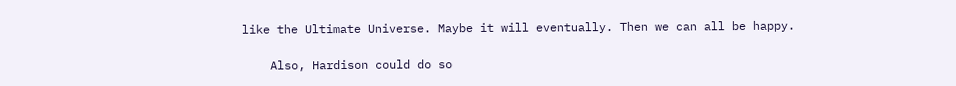like the Ultimate Universe. Maybe it will eventually. Then we can all be happy.

    Also, Hardison could do so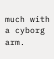much with a cyborg arm.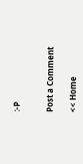:-P


Post a Comment

<< Home